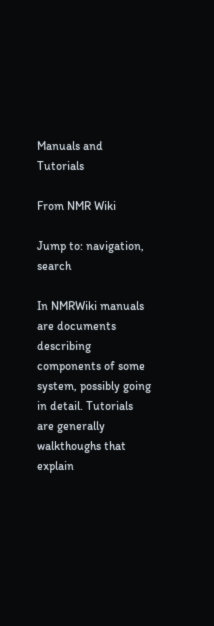Manuals and Tutorials

From NMR Wiki

Jump to: navigation, search

In NMRWiki manuals are documents describing components of some system, possibly going in detail. Tutorials are generally walkthoughs that explain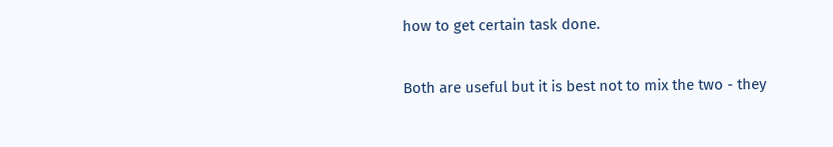how to get certain task done.

Both are useful but it is best not to mix the two - they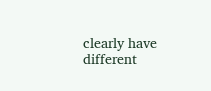clearly have different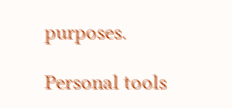purposes.

Personal tools